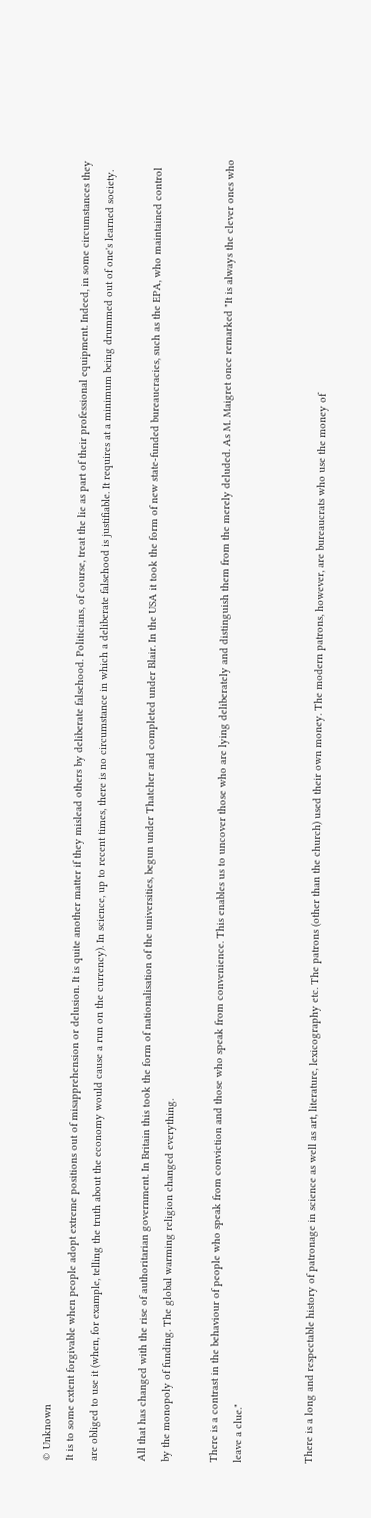© Unknown
It is to some extent forgivable when people adopt extreme positions out of misapprehension or delusion. It is quite another matter if they mislead others by deliberate falsehood. Politicians, of course, treat the lie as part of their professional equipment. Indeed, in some circumstances they are obliged to use it (when, for example, telling the truth about the economy would cause a run on the currency). In science, up to recent times, there is no circumstance in which a deliberate falsehood is justifiable. It requires at a minimum being drummed out of one's learned society.

All that has changed with the rise of authoritarian government. In Britain this took the form of nationalisation of the universities, begun under Thatcher and completed under Blair. In the USA it took the form of new state-funded bureaucracies, such as the EPA, who maintained control by the monopoly of funding. The global warming religion changed everything.

There is a contrast in the behaviour of people who speak from conviction and those who speak from convenience. This enables us to uncover those who are lying deliberately and distinguish them from the merely deluded. As M. Maigret once remarked "It is always the clever ones who leave a clue."


There is a long and respectable history of patronage in science as well as art, literature, lexicography etc. The patrons (other than the church) used their own money. The modern patrons, however, are bureaucrats who use the money of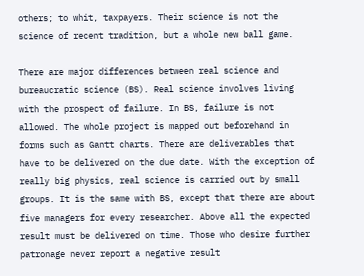others; to whit, taxpayers. Their science is not the science of recent tradition, but a whole new ball game.

There are major differences between real science and bureaucratic science (BS). Real science involves living with the prospect of failure. In BS, failure is not allowed. The whole project is mapped out beforehand in forms such as Gantt charts. There are deliverables that have to be delivered on the due date. With the exception of really big physics, real science is carried out by small groups. It is the same with BS, except that there are about five managers for every researcher. Above all the expected result must be delivered on time. Those who desire further patronage never report a negative result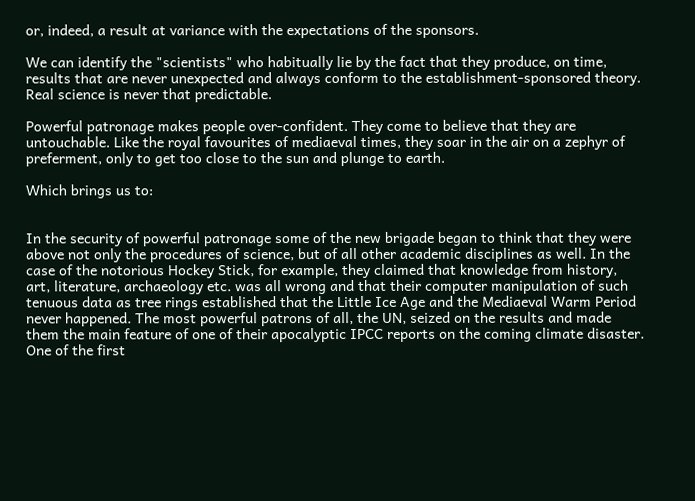or, indeed, a result at variance with the expectations of the sponsors.

We can identify the "scientists" who habitually lie by the fact that they produce, on time, results that are never unexpected and always conform to the establishment-sponsored theory. Real science is never that predictable.

Powerful patronage makes people over-confident. They come to believe that they are untouchable. Like the royal favourites of mediaeval times, they soar in the air on a zephyr of preferment, only to get too close to the sun and plunge to earth.

Which brings us to:


In the security of powerful patronage some of the new brigade began to think that they were above not only the procedures of science, but of all other academic disciplines as well. In the case of the notorious Hockey Stick, for example, they claimed that knowledge from history, art, literature, archaeology etc. was all wrong and that their computer manipulation of such tenuous data as tree rings established that the Little Ice Age and the Mediaeval Warm Period never happened. The most powerful patrons of all, the UN, seized on the results and made them the main feature of one of their apocalyptic IPCC reports on the coming climate disaster. One of the first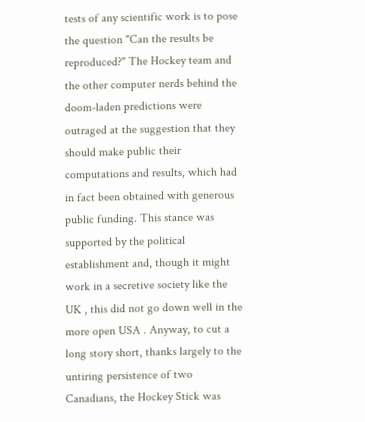tests of any scientific work is to pose the question "Can the results be reproduced?" The Hockey team and the other computer nerds behind the doom-laden predictions were outraged at the suggestion that they should make public their computations and results, which had in fact been obtained with generous public funding. This stance was supported by the political establishment and, though it might work in a secretive society like the UK , this did not go down well in the more open USA . Anyway, to cut a long story short, thanks largely to the untiring persistence of two Canadians, the Hockey Stick was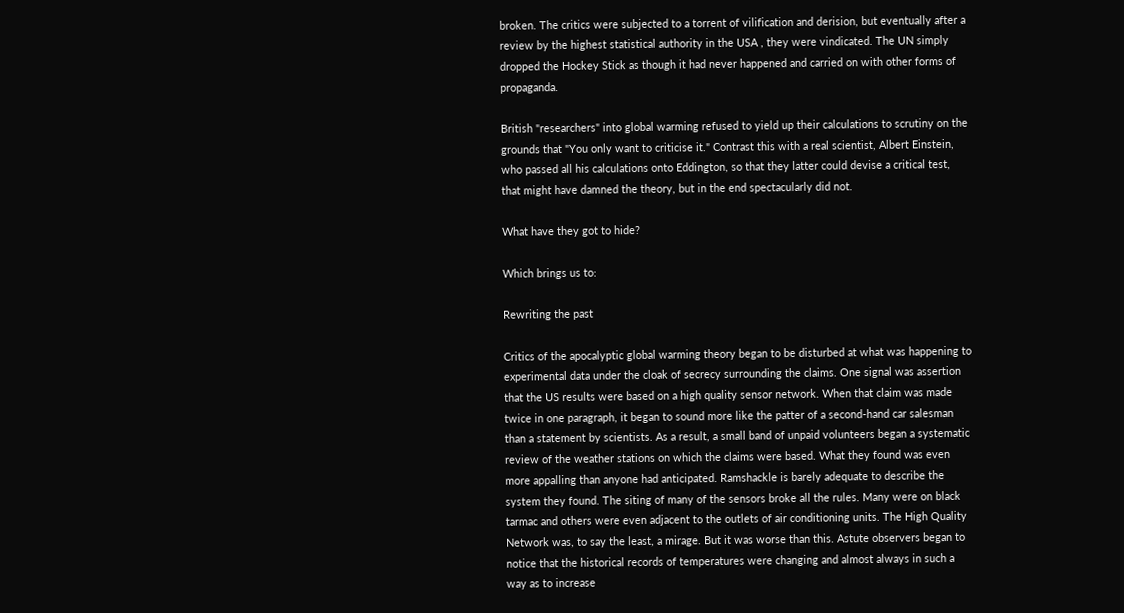broken. The critics were subjected to a torrent of vilification and derision, but eventually after a review by the highest statistical authority in the USA , they were vindicated. The UN simply dropped the Hockey Stick as though it had never happened and carried on with other forms of propaganda.

British "researchers" into global warming refused to yield up their calculations to scrutiny on the grounds that "You only want to criticise it." Contrast this with a real scientist, Albert Einstein, who passed all his calculations onto Eddington, so that they latter could devise a critical test, that might have damned the theory, but in the end spectacularly did not.

What have they got to hide?

Which brings us to:

Rewriting the past

Critics of the apocalyptic global warming theory began to be disturbed at what was happening to experimental data under the cloak of secrecy surrounding the claims. One signal was assertion that the US results were based on a high quality sensor network. When that claim was made twice in one paragraph, it began to sound more like the patter of a second-hand car salesman than a statement by scientists. As a result, a small band of unpaid volunteers began a systematic review of the weather stations on which the claims were based. What they found was even more appalling than anyone had anticipated. Ramshackle is barely adequate to describe the system they found. The siting of many of the sensors broke all the rules. Many were on black tarmac and others were even adjacent to the outlets of air conditioning units. The High Quality Network was, to say the least, a mirage. But it was worse than this. Astute observers began to notice that the historical records of temperatures were changing and almost always in such a way as to increase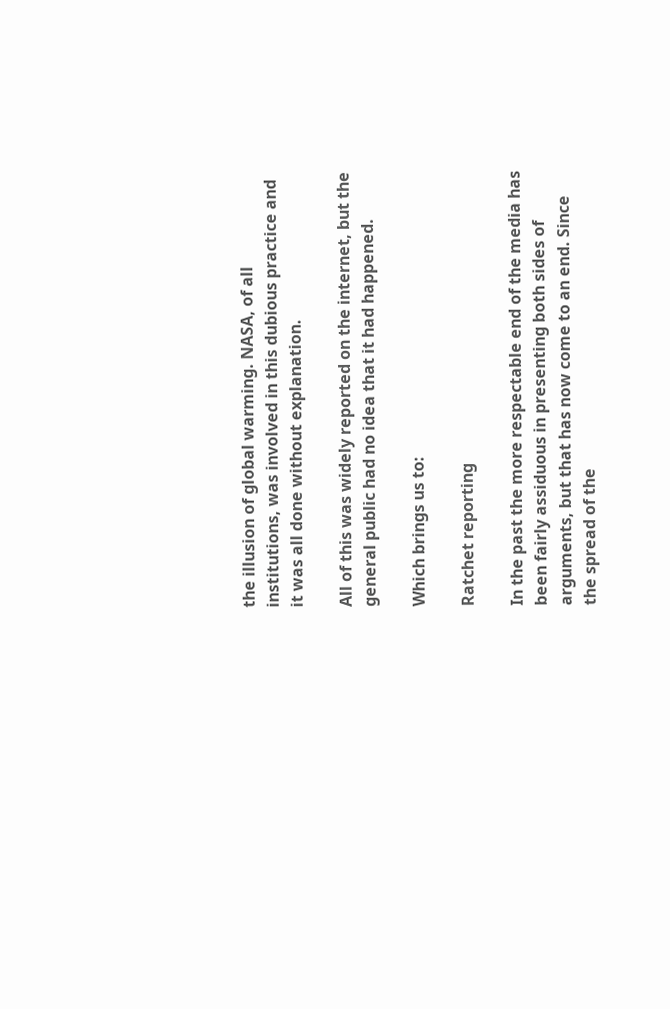the illusion of global warming. NASA, of all institutions, was involved in this dubious practice and it was all done without explanation.

All of this was widely reported on the internet, but the general public had no idea that it had happened.

Which brings us to:

Ratchet reporting

In the past the more respectable end of the media has been fairly assiduous in presenting both sides of arguments, but that has now come to an end. Since the spread of the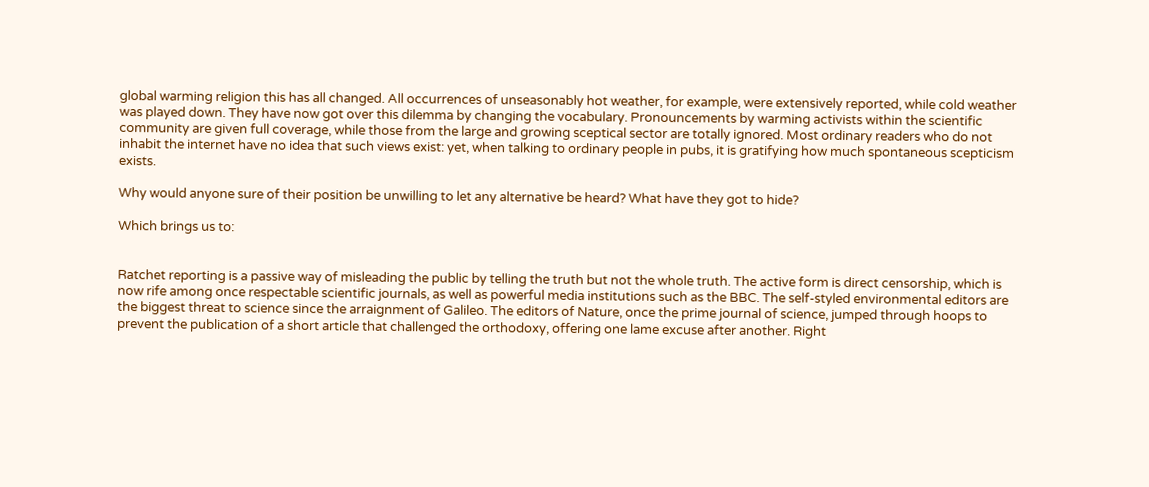global warming religion this has all changed. All occurrences of unseasonably hot weather, for example, were extensively reported, while cold weather was played down. They have now got over this dilemma by changing the vocabulary. Pronouncements by warming activists within the scientific community are given full coverage, while those from the large and growing sceptical sector are totally ignored. Most ordinary readers who do not inhabit the internet have no idea that such views exist: yet, when talking to ordinary people in pubs, it is gratifying how much spontaneous scepticism exists.

Why would anyone sure of their position be unwilling to let any alternative be heard? What have they got to hide?

Which brings us to:


Ratchet reporting is a passive way of misleading the public by telling the truth but not the whole truth. The active form is direct censorship, which is now rife among once respectable scientific journals, as well as powerful media institutions such as the BBC. The self-styled environmental editors are the biggest threat to science since the arraignment of Galileo. The editors of Nature, once the prime journal of science, jumped through hoops to prevent the publication of a short article that challenged the orthodoxy, offering one lame excuse after another. Right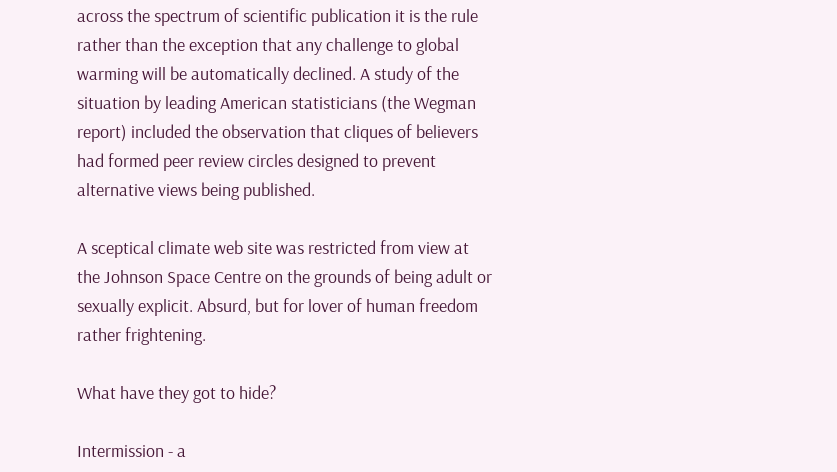across the spectrum of scientific publication it is the rule rather than the exception that any challenge to global warming will be automatically declined. A study of the situation by leading American statisticians (the Wegman report) included the observation that cliques of believers had formed peer review circles designed to prevent alternative views being published.

A sceptical climate web site was restricted from view at the Johnson Space Centre on the grounds of being adult or sexually explicit. Absurd, but for lover of human freedom rather frightening.

What have they got to hide?

Intermission - a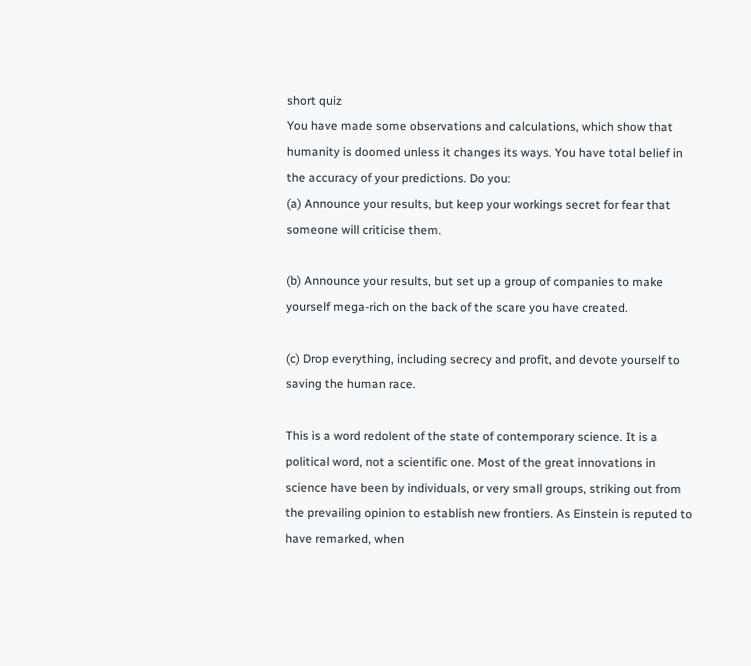short quiz
You have made some observations and calculations, which show that humanity is doomed unless it changes its ways. You have total belief in the accuracy of your predictions. Do you:
(a) Announce your results, but keep your workings secret for fear that someone will criticise them.

(b) Announce your results, but set up a group of companies to make yourself mega-rich on the back of the scare you have created.

(c) Drop everything, including secrecy and profit, and devote yourself to saving the human race.

This is a word redolent of the state of contemporary science. It is a political word, not a scientific one. Most of the great innovations in science have been by individuals, or very small groups, striking out from the prevailing opinion to establish new frontiers. As Einstein is reputed to have remarked, when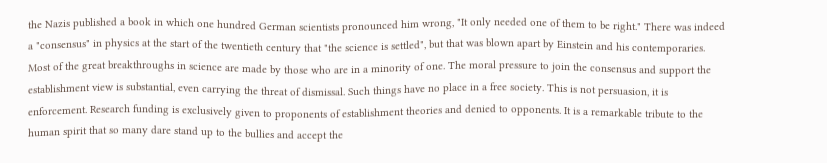the Nazis published a book in which one hundred German scientists pronounced him wrong, "It only needed one of them to be right." There was indeed a "consensus" in physics at the start of the twentieth century that "the science is settled", but that was blown apart by Einstein and his contemporaries. Most of the great breakthroughs in science are made by those who are in a minority of one. The moral pressure to join the consensus and support the establishment view is substantial, even carrying the threat of dismissal. Such things have no place in a free society. This is not persuasion, it is enforcement. Research funding is exclusively given to proponents of establishment theories and denied to opponents. It is a remarkable tribute to the human spirit that so many dare stand up to the bullies and accept the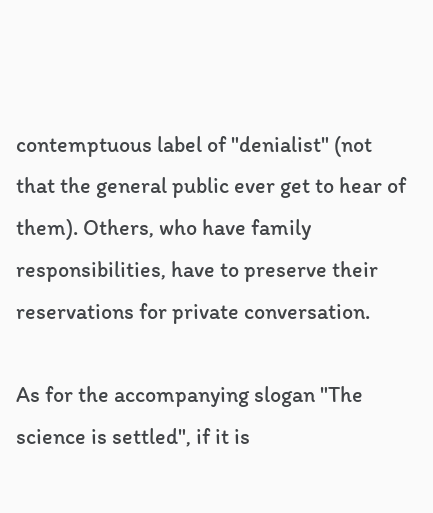contemptuous label of "denialist" (not that the general public ever get to hear of them). Others, who have family responsibilities, have to preserve their reservations for private conversation.

As for the accompanying slogan "The science is settled", if it is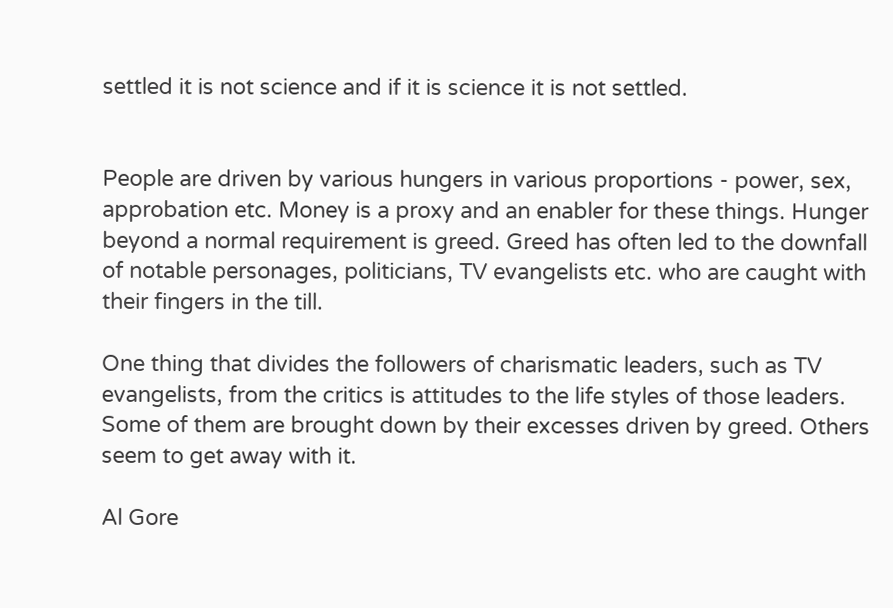settled it is not science and if it is science it is not settled.


People are driven by various hungers in various proportions - power, sex, approbation etc. Money is a proxy and an enabler for these things. Hunger beyond a normal requirement is greed. Greed has often led to the downfall of notable personages, politicians, TV evangelists etc. who are caught with their fingers in the till.

One thing that divides the followers of charismatic leaders, such as TV evangelists, from the critics is attitudes to the life styles of those leaders. Some of them are brought down by their excesses driven by greed. Others seem to get away with it.

Al Gore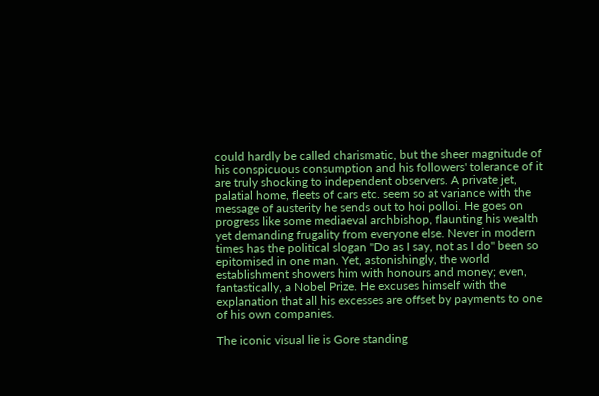could hardly be called charismatic, but the sheer magnitude of his conspicuous consumption and his followers' tolerance of it are truly shocking to independent observers. A private jet, palatial home, fleets of cars etc. seem so at variance with the message of austerity he sends out to hoi polloi. He goes on progress like some mediaeval archbishop, flaunting his wealth yet demanding frugality from everyone else. Never in modern times has the political slogan "Do as I say, not as I do" been so epitomised in one man. Yet, astonishingly, the world establishment showers him with honours and money; even, fantastically, a Nobel Prize. He excuses himself with the explanation that all his excesses are offset by payments to one of his own companies.

The iconic visual lie is Gore standing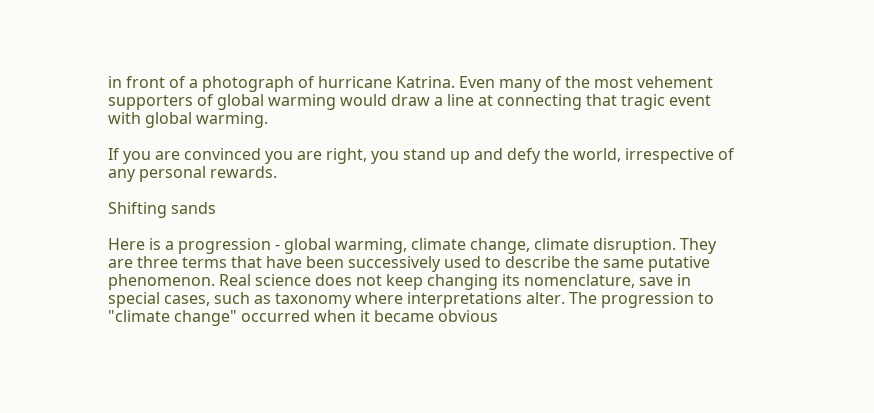in front of a photograph of hurricane Katrina. Even many of the most vehement supporters of global warming would draw a line at connecting that tragic event with global warming.

If you are convinced you are right, you stand up and defy the world, irrespective of any personal rewards.

Shifting sands

Here is a progression - global warming, climate change, climate disruption. They are three terms that have been successively used to describe the same putative phenomenon. Real science does not keep changing its nomenclature, save in special cases, such as taxonomy where interpretations alter. The progression to "climate change" occurred when it became obvious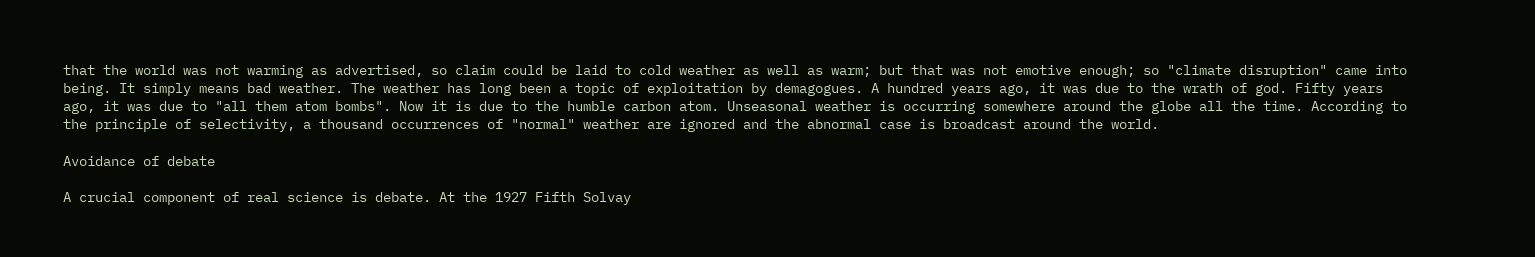that the world was not warming as advertised, so claim could be laid to cold weather as well as warm; but that was not emotive enough; so "climate disruption" came into being. It simply means bad weather. The weather has long been a topic of exploitation by demagogues. A hundred years ago, it was due to the wrath of god. Fifty years ago, it was due to "all them atom bombs". Now it is due to the humble carbon atom. Unseasonal weather is occurring somewhere around the globe all the time. According to the principle of selectivity, a thousand occurrences of "normal" weather are ignored and the abnormal case is broadcast around the world.

Avoidance of debate

A crucial component of real science is debate. At the 1927 Fifth Solvay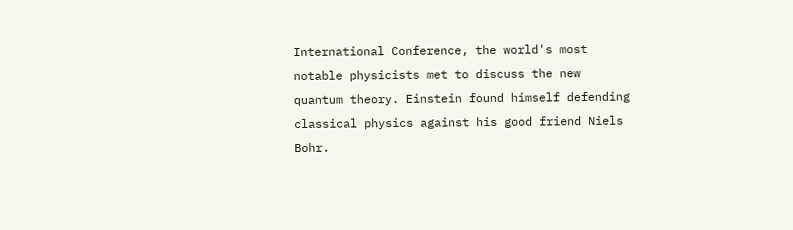International Conference, the world's most notable physicists met to discuss the new quantum theory. Einstein found himself defending classical physics against his good friend Niels Bohr.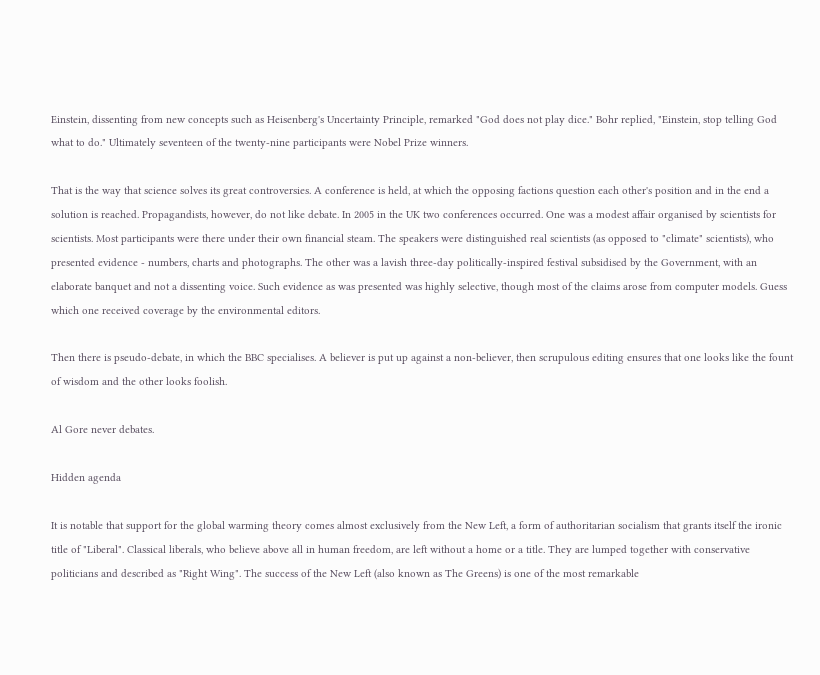Einstein, dissenting from new concepts such as Heisenberg's Uncertainty Principle, remarked "God does not play dice." Bohr replied, "Einstein, stop telling God what to do." Ultimately seventeen of the twenty-nine participants were Nobel Prize winners.

That is the way that science solves its great controversies. A conference is held, at which the opposing factions question each other's position and in the end a solution is reached. Propagandists, however, do not like debate. In 2005 in the UK two conferences occurred. One was a modest affair organised by scientists for scientists. Most participants were there under their own financial steam. The speakers were distinguished real scientists (as opposed to "climate" scientists), who presented evidence - numbers, charts and photographs. The other was a lavish three-day politically-inspired festival subsidised by the Government, with an elaborate banquet and not a dissenting voice. Such evidence as was presented was highly selective, though most of the claims arose from computer models. Guess which one received coverage by the environmental editors.

Then there is pseudo-debate, in which the BBC specialises. A believer is put up against a non-believer, then scrupulous editing ensures that one looks like the fount of wisdom and the other looks foolish.

Al Gore never debates.

Hidden agenda

It is notable that support for the global warming theory comes almost exclusively from the New Left, a form of authoritarian socialism that grants itself the ironic title of "Liberal". Classical liberals, who believe above all in human freedom, are left without a home or a title. They are lumped together with conservative politicians and described as "Right Wing". The success of the New Left (also known as The Greens) is one of the most remarkable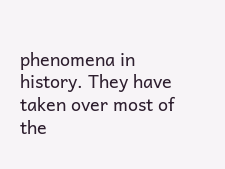phenomena in history. They have taken over most of the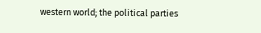western world; the political parties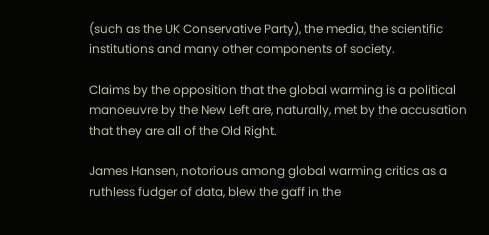(such as the UK Conservative Party), the media, the scientific institutions and many other components of society.

Claims by the opposition that the global warming is a political manoeuvre by the New Left are, naturally, met by the accusation that they are all of the Old Right.

James Hansen, notorious among global warming critics as a ruthless fudger of data, blew the gaff in the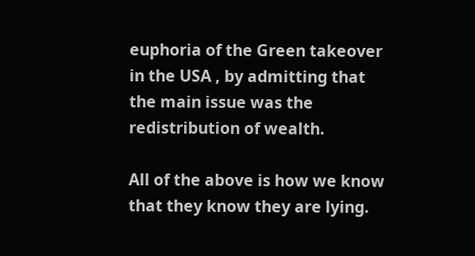euphoria of the Green takeover in the USA , by admitting that the main issue was the redistribution of wealth.

All of the above is how we know that they know they are lying.